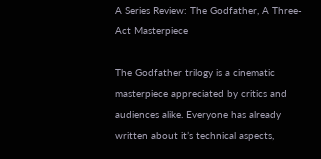A Series Review: The Godfather, A Three-Act Masterpiece

The Godfather trilogy is a cinematic masterpiece appreciated by critics and audiences alike. Everyone has already written about it’s technical aspects,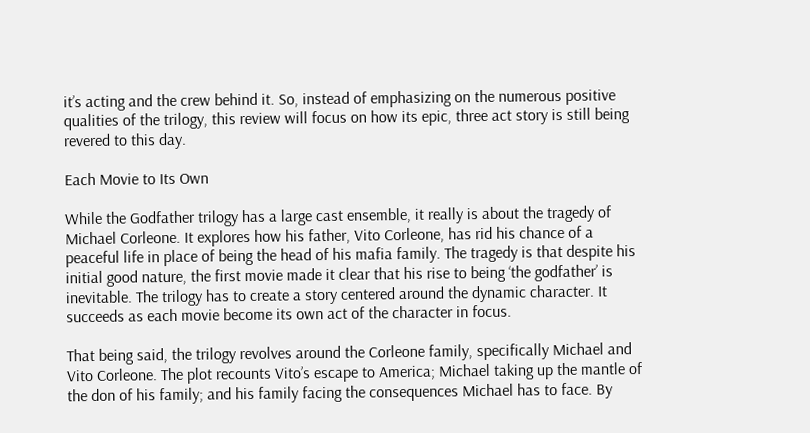it’s acting and the crew behind it. So, instead of emphasizing on the numerous positive qualities of the trilogy, this review will focus on how its epic, three act story is still being revered to this day.

Each Movie to Its Own

While the Godfather trilogy has a large cast ensemble, it really is about the tragedy of Michael Corleone. It explores how his father, Vito Corleone, has rid his chance of a peaceful life in place of being the head of his mafia family. The tragedy is that despite his initial good nature, the first movie made it clear that his rise to being ‘the godfather’ is inevitable. The trilogy has to create a story centered around the dynamic character. It succeeds as each movie become its own act of the character in focus.

That being said, the trilogy revolves around the Corleone family, specifically Michael and Vito Corleone. The plot recounts Vito’s escape to America; Michael taking up the mantle of the don of his family; and his family facing the consequences Michael has to face. By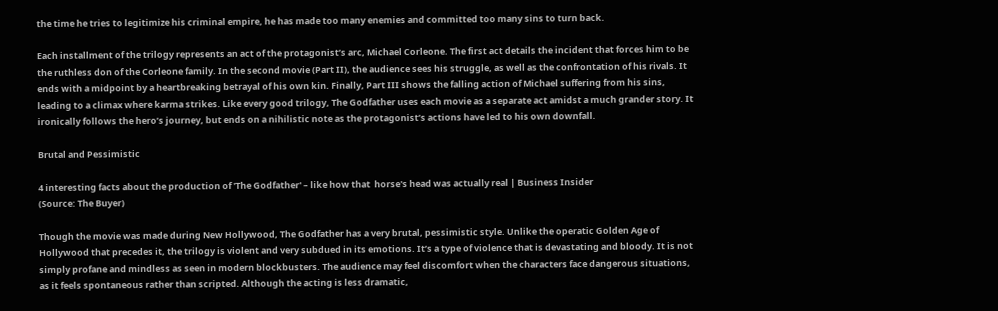the time he tries to legitimize his criminal empire, he has made too many enemies and committed too many sins to turn back.

Each installment of the trilogy represents an act of the protagonist’s arc, Michael Corleone. The first act details the incident that forces him to be the ruthless don of the Corleone family. In the second movie (Part II), the audience sees his struggle, as well as the confrontation of his rivals. It ends with a midpoint by a heartbreaking betrayal of his own kin. Finally, Part III shows the falling action of Michael suffering from his sins, leading to a climax where karma strikes. Like every good trilogy, The Godfather uses each movie as a separate act amidst a much grander story. It ironically follows the hero’s journey, but ends on a nihilistic note as the protagonist’s actions have led to his own downfall.

Brutal and Pessimistic

4 interesting facts about the production of 'The Godfather' – like how that  horse's head was actually real | Business Insider
(Source: The Buyer)

Though the movie was made during New Hollywood, The Godfather has a very brutal, pessimistic style. Unlike the operatic Golden Age of Hollywood that precedes it, the trilogy is violent and very subdued in its emotions. It’s a type of violence that is devastating and bloody. It is not simply profane and mindless as seen in modern blockbusters. The audience may feel discomfort when the characters face dangerous situations, as it feels spontaneous rather than scripted. Although the acting is less dramatic,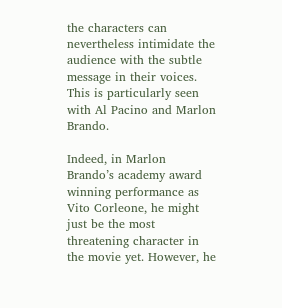the characters can nevertheless intimidate the audience with the subtle message in their voices. This is particularly seen with Al Pacino and Marlon Brando.

Indeed, in Marlon Brando’s academy award winning performance as Vito Corleone, he might just be the most threatening character in the movie yet. However, he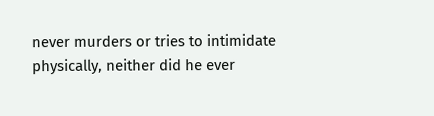never murders or tries to intimidate physically, neither did he ever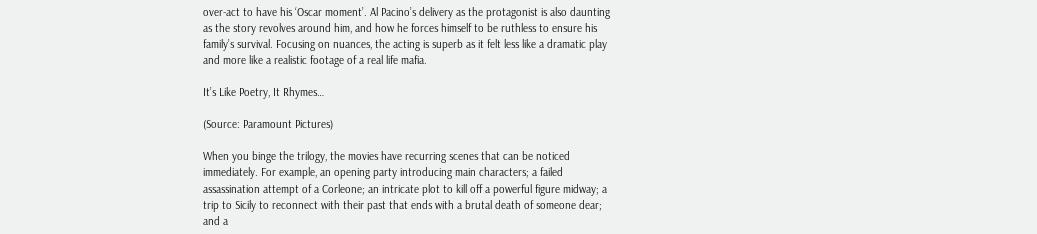over-act to have his ‘Oscar moment’. Al Pacino’s delivery as the protagonist is also daunting as the story revolves around him, and how he forces himself to be ruthless to ensure his family’s survival. Focusing on nuances, the acting is superb as it felt less like a dramatic play and more like a realistic footage of a real life mafia.

It’s Like Poetry, It Rhymes…

(Source: Paramount Pictures)

When you binge the trilogy, the movies have recurring scenes that can be noticed immediately. For example, an opening party introducing main characters; a failed assassination attempt of a Corleone; an intricate plot to kill off a powerful figure midway; a trip to Sicily to reconnect with their past that ends with a brutal death of someone dear; and a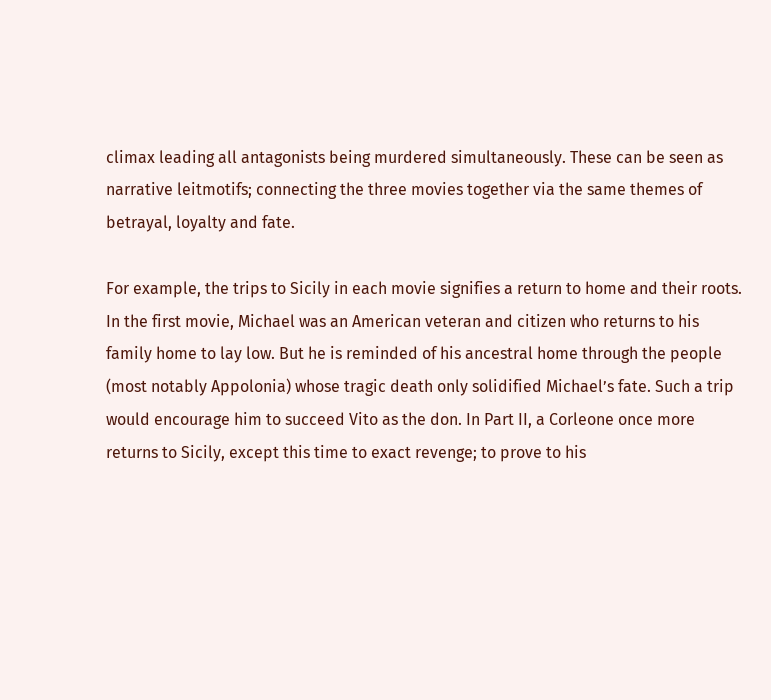climax leading all antagonists being murdered simultaneously. These can be seen as narrative leitmotifs; connecting the three movies together via the same themes of betrayal, loyalty and fate.

For example, the trips to Sicily in each movie signifies a return to home and their roots. In the first movie, Michael was an American veteran and citizen who returns to his family home to lay low. But he is reminded of his ancestral home through the people (most notably Appolonia) whose tragic death only solidified Michael’s fate. Such a trip would encourage him to succeed Vito as the don. In Part II, a Corleone once more returns to Sicily, except this time to exact revenge; to prove to his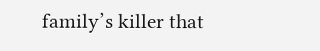family’s killer that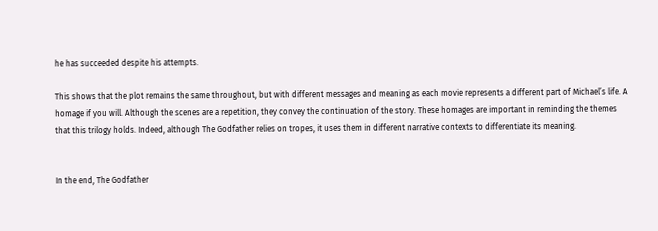he has succeeded despite his attempts.

This shows that the plot remains the same throughout, but with different messages and meaning as each movie represents a different part of Michael’s life. A homage if you will. Although the scenes are a repetition, they convey the continuation of the story. These homages are important in reminding the themes that this trilogy holds. Indeed, although The Godfather relies on tropes, it uses them in different narrative contexts to differentiate its meaning.


In the end, The Godfather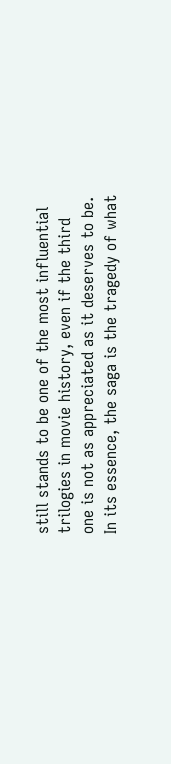still stands to be one of the most influential trilogies in movie history, even if the third one is not as appreciated as it deserves to be. In its essence, the saga is the tragedy of what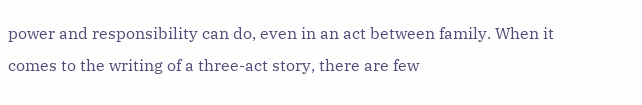power and responsibility can do, even in an act between family. When it comes to the writing of a three-act story, there are few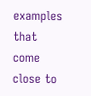examples that come close to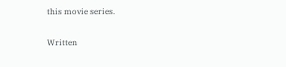this movie series.

Written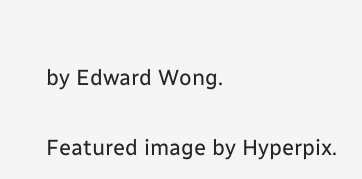by Edward Wong.

Featured image by Hyperpix.